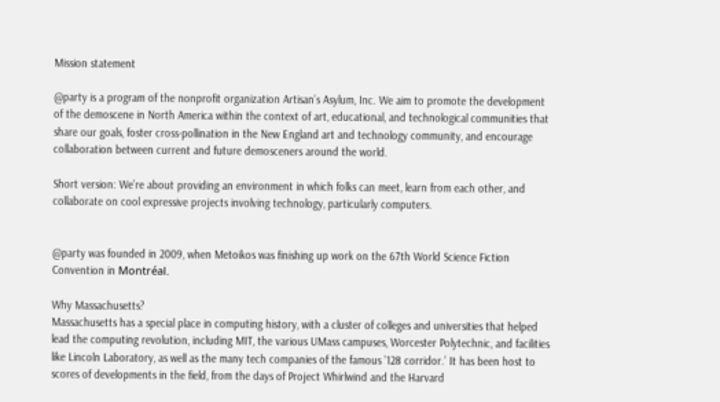Mission statement

@party is a program of the nonprofit organization Artisan’s Asylum, Inc. We aim to promote the development of the demoscene in North America within the context of art, educational, and technological communities that share our goals, foster cross-pollination in the New England art and technology community, and encourage collaboration between current and future demosceners around the world.

Short version: We’re about providing an environment in which folks can meet, learn from each other, and collaborate on cool expressive projects involving technology, particularly computers.


@party was founded in 2009, when Metoikos was finishing up work on the 67th World Science Fiction Convention in Montréal.

Why Massachusetts?
Massachusetts has a special place in computing history, with a cluster of colleges and universities that helped lead the computing revolution, including MIT, the various UMass campuses, Worcester Polytechnic, and facilities like Lincoln Laboratory, as well as the many tech companies of the famous ’128 corridor.’ It has been host to scores of developments in the field, from the days of Project Whirlwind and the Harvard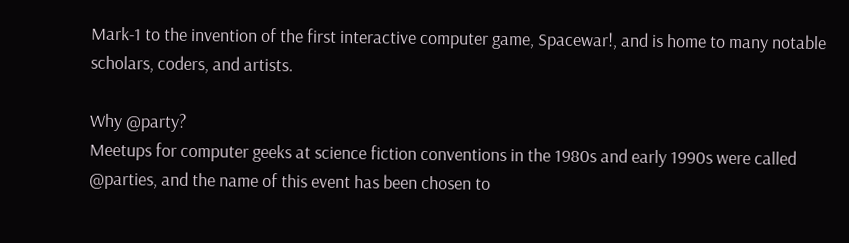Mark-1 to the invention of the first interactive computer game, Spacewar!, and is home to many notable scholars, coders, and artists.

Why @party?
Meetups for computer geeks at science fiction conventions in the 1980s and early 1990s were called @parties, and the name of this event has been chosen to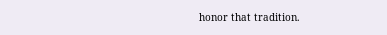honor that tradition.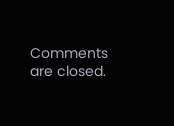Comments are closed.